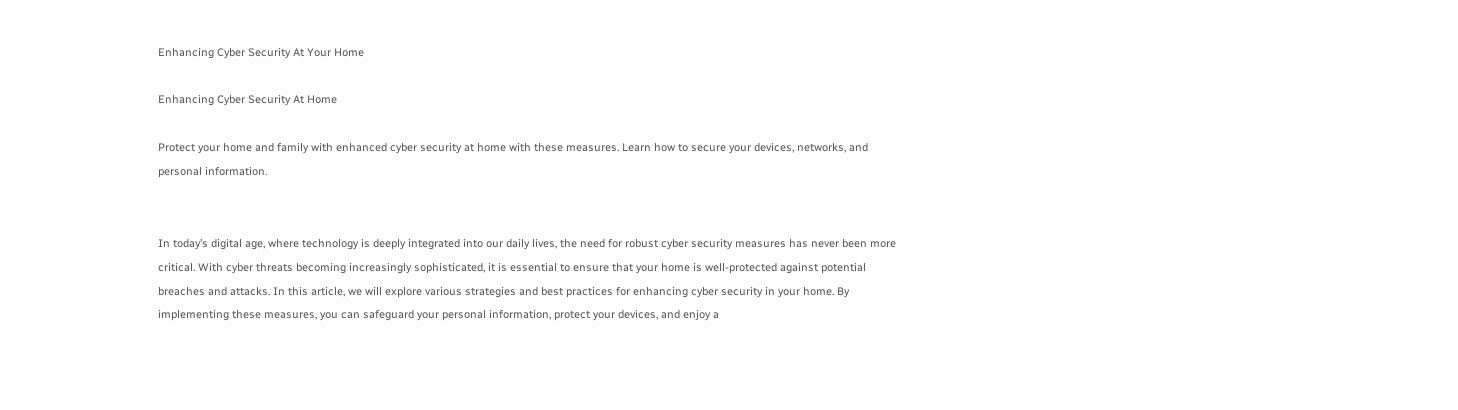Enhancing Cyber Security At Your Home

Enhancing Cyber Security At Home

Protect your home and family with enhanced cyber security at home with these measures. Learn how to secure your devices, networks, and personal information.


In today’s digital age, where technology is deeply integrated into our daily lives, the need for robust cyber security measures has never been more critical. With cyber threats becoming increasingly sophisticated, it is essential to ensure that your home is well-protected against potential breaches and attacks. In this article, we will explore various strategies and best practices for enhancing cyber security in your home. By implementing these measures, you can safeguard your personal information, protect your devices, and enjoy a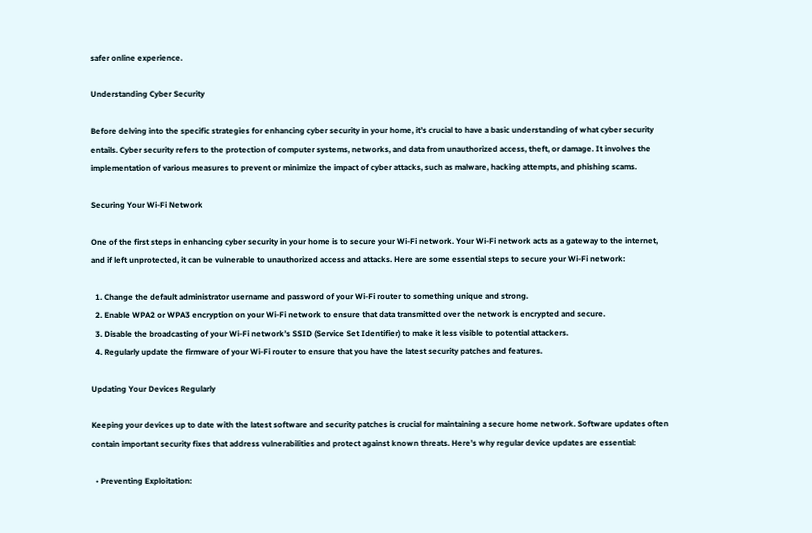safer online experience.

Understanding Cyber Security

Before delving into the specific strategies for enhancing cyber security in your home, it’s crucial to have a basic understanding of what cyber security entails. Cyber security refers to the protection of computer systems, networks, and data from unauthorized access, theft, or damage. It involves the implementation of various measures to prevent or minimize the impact of cyber attacks, such as malware, hacking attempts, and phishing scams.

Securing Your Wi-Fi Network

One of the first steps in enhancing cyber security in your home is to secure your Wi-Fi network. Your Wi-Fi network acts as a gateway to the internet, and if left unprotected, it can be vulnerable to unauthorized access and attacks. Here are some essential steps to secure your Wi-Fi network:

  1. Change the default administrator username and password of your Wi-Fi router to something unique and strong.
  2. Enable WPA2 or WPA3 encryption on your Wi-Fi network to ensure that data transmitted over the network is encrypted and secure.
  3. Disable the broadcasting of your Wi-Fi network’s SSID (Service Set Identifier) to make it less visible to potential attackers.
  4. Regularly update the firmware of your Wi-Fi router to ensure that you have the latest security patches and features.

Updating Your Devices Regularly

Keeping your devices up to date with the latest software and security patches is crucial for maintaining a secure home network. Software updates often contain important security fixes that address vulnerabilities and protect against known threats. Here’s why regular device updates are essential:

  • Preventing Exploitation: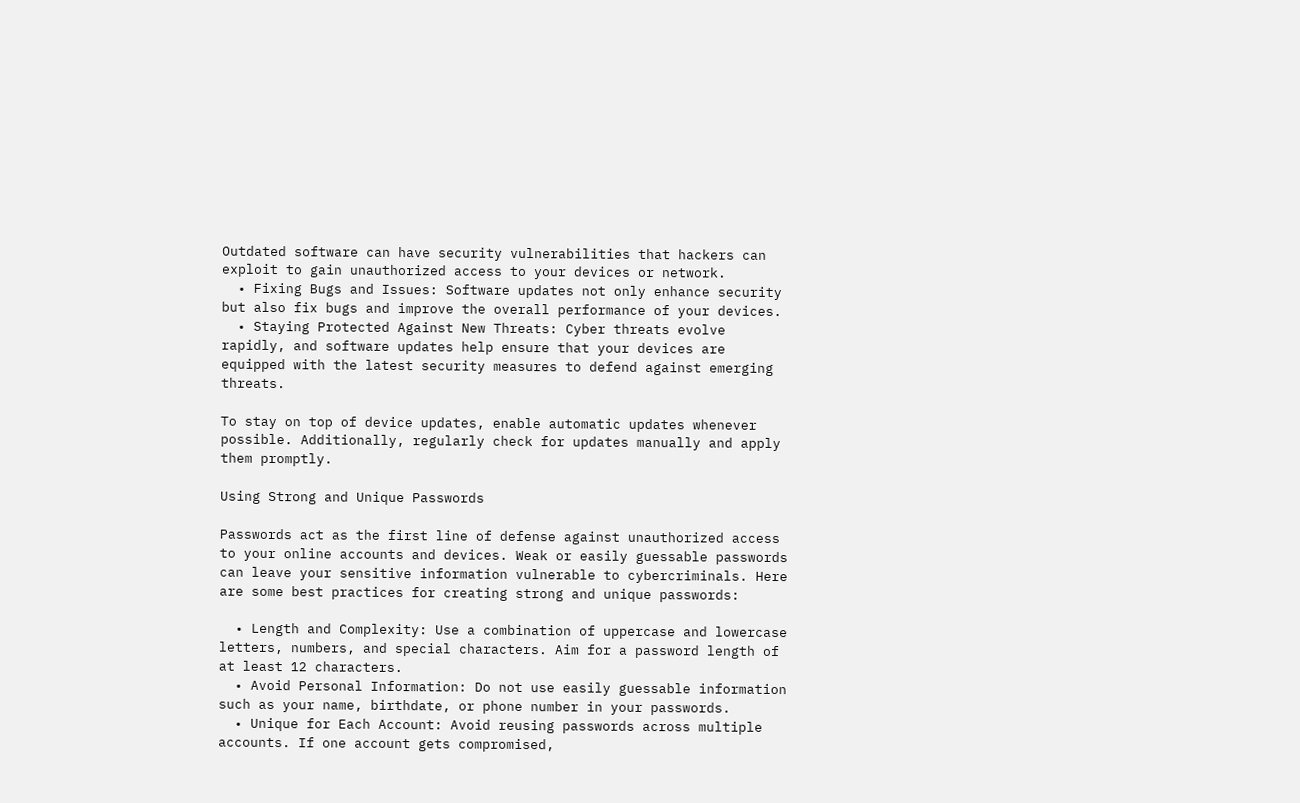Outdated software can have security vulnerabilities that hackers can exploit to gain unauthorized access to your devices or network.
  • Fixing Bugs and Issues: Software updates not only enhance security but also fix bugs and improve the overall performance of your devices.
  • Staying Protected Against New Threats: Cyber threats evolve rapidly, and software updates help ensure that your devices are equipped with the latest security measures to defend against emerging threats.

To stay on top of device updates, enable automatic updates whenever possible. Additionally, regularly check for updates manually and apply them promptly.

Using Strong and Unique Passwords

Passwords act as the first line of defense against unauthorized access to your online accounts and devices. Weak or easily guessable passwords can leave your sensitive information vulnerable to cybercriminals. Here are some best practices for creating strong and unique passwords:

  • Length and Complexity: Use a combination of uppercase and lowercase letters, numbers, and special characters. Aim for a password length of at least 12 characters.
  • Avoid Personal Information: Do not use easily guessable information such as your name, birthdate, or phone number in your passwords.
  • Unique for Each Account: Avoid reusing passwords across multiple accounts. If one account gets compromised,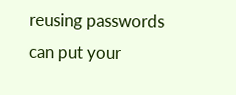reusing passwords can put your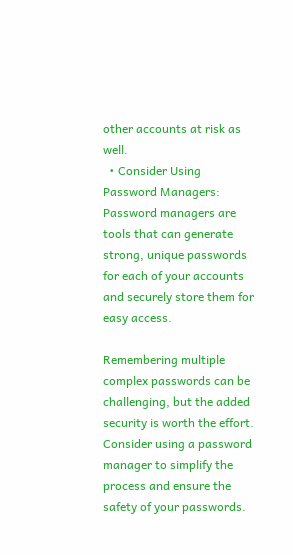other accounts at risk as well.
  • Consider Using Password Managers: Password managers are tools that can generate strong, unique passwords for each of your accounts and securely store them for easy access.

Remembering multiple complex passwords can be challenging, but the added security is worth the effort. Consider using a password manager to simplify the process and ensure the safety of your passwords.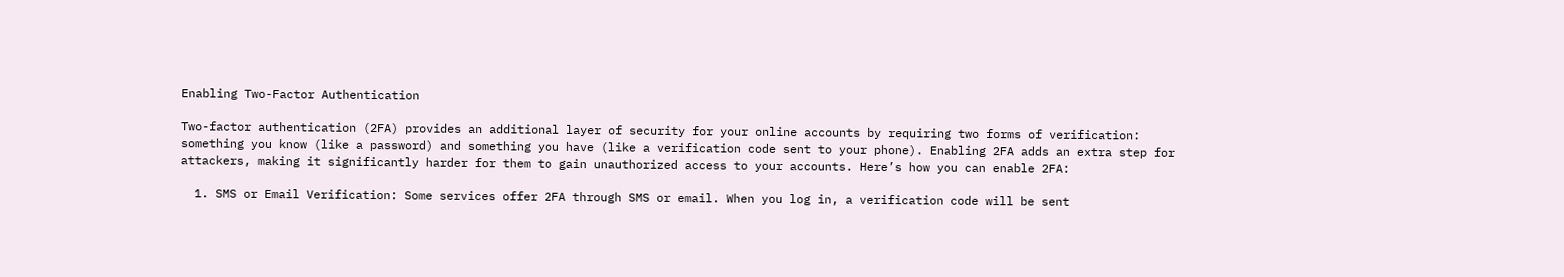Enabling Two-Factor Authentication

Two-factor authentication (2FA) provides an additional layer of security for your online accounts by requiring two forms of verification: something you know (like a password) and something you have (like a verification code sent to your phone). Enabling 2FA adds an extra step for attackers, making it significantly harder for them to gain unauthorized access to your accounts. Here’s how you can enable 2FA:

  1. SMS or Email Verification: Some services offer 2FA through SMS or email. When you log in, a verification code will be sent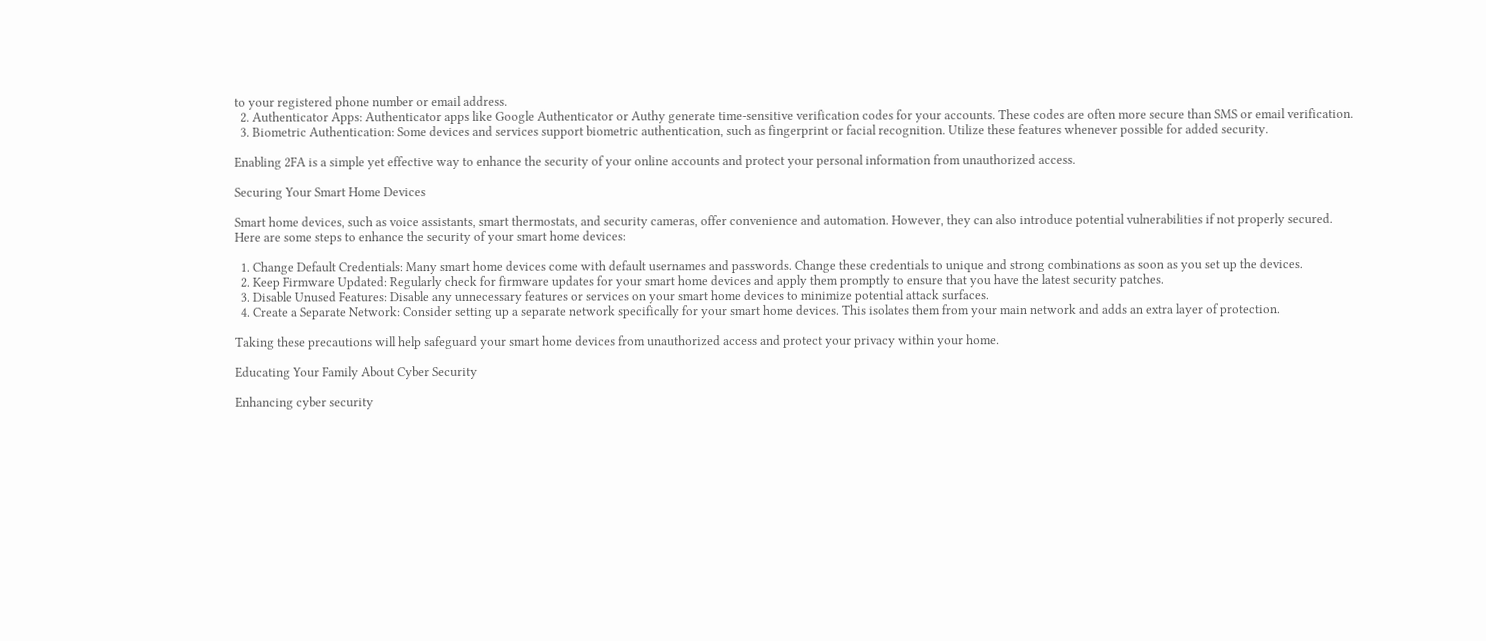to your registered phone number or email address.
  2. Authenticator Apps: Authenticator apps like Google Authenticator or Authy generate time-sensitive verification codes for your accounts. These codes are often more secure than SMS or email verification.
  3. Biometric Authentication: Some devices and services support biometric authentication, such as fingerprint or facial recognition. Utilize these features whenever possible for added security.

Enabling 2FA is a simple yet effective way to enhance the security of your online accounts and protect your personal information from unauthorized access.

Securing Your Smart Home Devices

Smart home devices, such as voice assistants, smart thermostats, and security cameras, offer convenience and automation. However, they can also introduce potential vulnerabilities if not properly secured. Here are some steps to enhance the security of your smart home devices:

  1. Change Default Credentials: Many smart home devices come with default usernames and passwords. Change these credentials to unique and strong combinations as soon as you set up the devices.
  2. Keep Firmware Updated: Regularly check for firmware updates for your smart home devices and apply them promptly to ensure that you have the latest security patches.
  3. Disable Unused Features: Disable any unnecessary features or services on your smart home devices to minimize potential attack surfaces.
  4. Create a Separate Network: Consider setting up a separate network specifically for your smart home devices. This isolates them from your main network and adds an extra layer of protection.

Taking these precautions will help safeguard your smart home devices from unauthorized access and protect your privacy within your home.

Educating Your Family About Cyber Security

Enhancing cyber security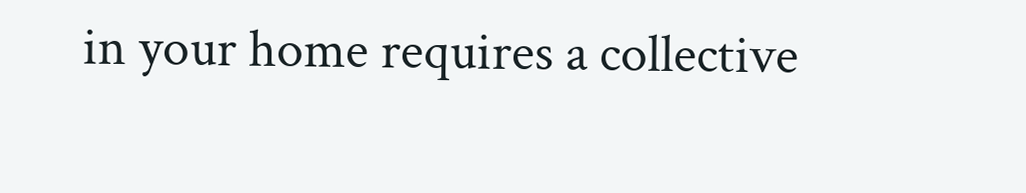in your home requires a collective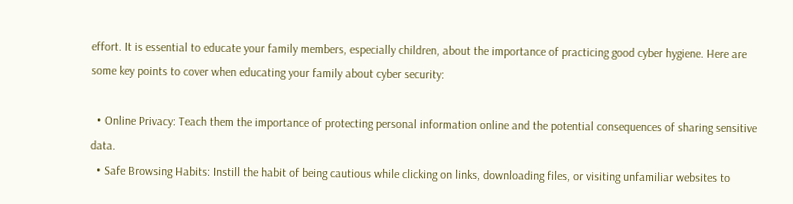effort. It is essential to educate your family members, especially children, about the importance of practicing good cyber hygiene. Here are some key points to cover when educating your family about cyber security:

  • Online Privacy: Teach them the importance of protecting personal information online and the potential consequences of sharing sensitive data.
  • Safe Browsing Habits: Instill the habit of being cautious while clicking on links, downloading files, or visiting unfamiliar websites to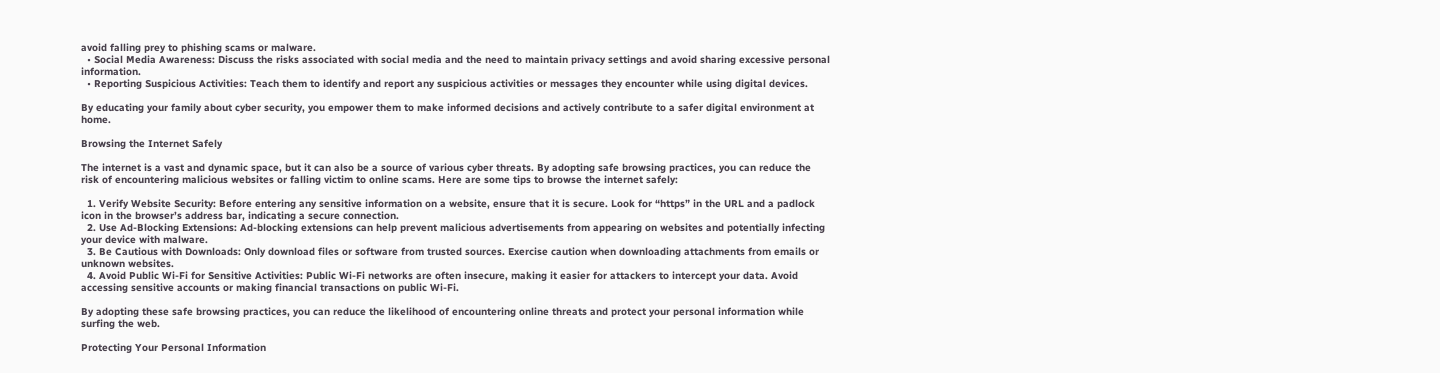avoid falling prey to phishing scams or malware.
  • Social Media Awareness: Discuss the risks associated with social media and the need to maintain privacy settings and avoid sharing excessive personal information.
  • Reporting Suspicious Activities: Teach them to identify and report any suspicious activities or messages they encounter while using digital devices.

By educating your family about cyber security, you empower them to make informed decisions and actively contribute to a safer digital environment at home.

Browsing the Internet Safely

The internet is a vast and dynamic space, but it can also be a source of various cyber threats. By adopting safe browsing practices, you can reduce the risk of encountering malicious websites or falling victim to online scams. Here are some tips to browse the internet safely:

  1. Verify Website Security: Before entering any sensitive information on a website, ensure that it is secure. Look for “https” in the URL and a padlock icon in the browser’s address bar, indicating a secure connection.
  2. Use Ad-Blocking Extensions: Ad-blocking extensions can help prevent malicious advertisements from appearing on websites and potentially infecting your device with malware.
  3. Be Cautious with Downloads: Only download files or software from trusted sources. Exercise caution when downloading attachments from emails or unknown websites.
  4. Avoid Public Wi-Fi for Sensitive Activities: Public Wi-Fi networks are often insecure, making it easier for attackers to intercept your data. Avoid accessing sensitive accounts or making financial transactions on public Wi-Fi.

By adopting these safe browsing practices, you can reduce the likelihood of encountering online threats and protect your personal information while surfing the web.

Protecting Your Personal Information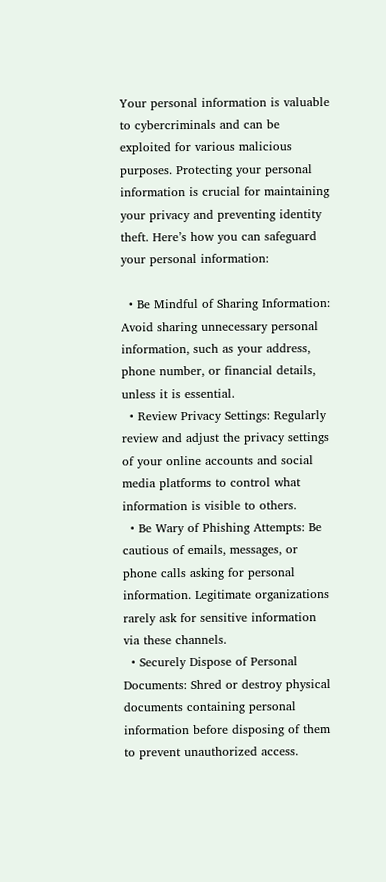Your personal information is valuable to cybercriminals and can be exploited for various malicious purposes. Protecting your personal information is crucial for maintaining your privacy and preventing identity theft. Here’s how you can safeguard your personal information:

  • Be Mindful of Sharing Information: Avoid sharing unnecessary personal information, such as your address, phone number, or financial details, unless it is essential.
  • Review Privacy Settings: Regularly review and adjust the privacy settings of your online accounts and social media platforms to control what information is visible to others.
  • Be Wary of Phishing Attempts: Be cautious of emails, messages, or phone calls asking for personal information. Legitimate organizations rarely ask for sensitive information via these channels.
  • Securely Dispose of Personal Documents: Shred or destroy physical documents containing personal information before disposing of them to prevent unauthorized access.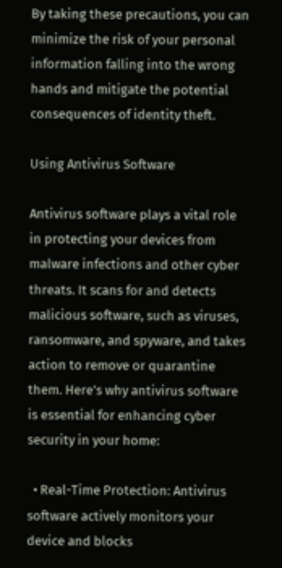By taking these precautions, you can minimize the risk of your personal information falling into the wrong hands and mitigate the potential consequences of identity theft.

Using Antivirus Software

Antivirus software plays a vital role in protecting your devices from malware infections and other cyber threats. It scans for and detects malicious software, such as viruses, ransomware, and spyware, and takes action to remove or quarantine them. Here’s why antivirus software is essential for enhancing cyber security in your home:

  • Real-Time Protection: Antivirus software actively monitors your device and blocks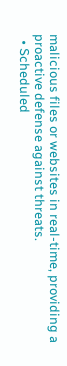malicious files or websites in real-time, providing a proactive defense against threats.
  • Scheduled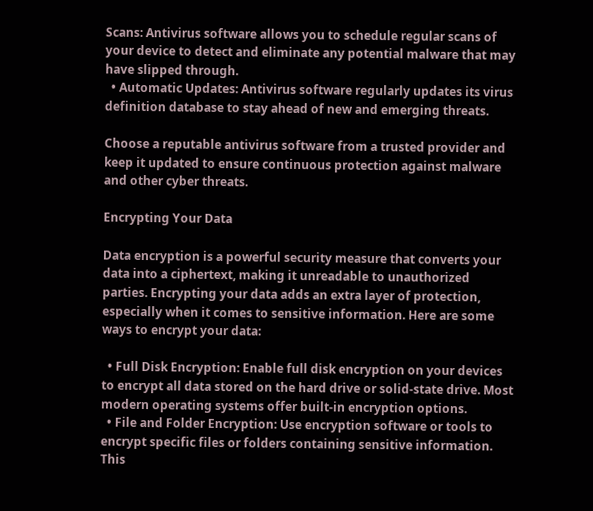Scans: Antivirus software allows you to schedule regular scans of your device to detect and eliminate any potential malware that may have slipped through.
  • Automatic Updates: Antivirus software regularly updates its virus definition database to stay ahead of new and emerging threats.

Choose a reputable antivirus software from a trusted provider and keep it updated to ensure continuous protection against malware and other cyber threats.

Encrypting Your Data

Data encryption is a powerful security measure that converts your data into a ciphertext, making it unreadable to unauthorized parties. Encrypting your data adds an extra layer of protection, especially when it comes to sensitive information. Here are some ways to encrypt your data:

  • Full Disk Encryption: Enable full disk encryption on your devices to encrypt all data stored on the hard drive or solid-state drive. Most modern operating systems offer built-in encryption options.
  • File and Folder Encryption: Use encryption software or tools to encrypt specific files or folders containing sensitive information. This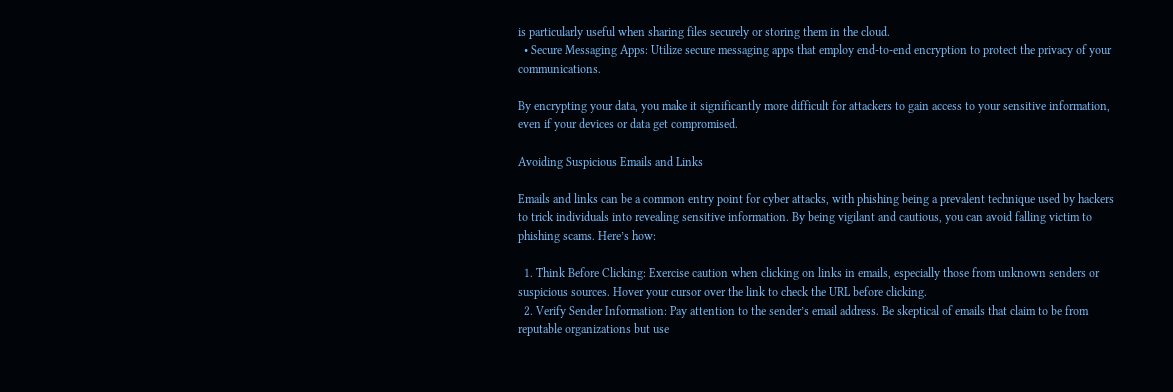is particularly useful when sharing files securely or storing them in the cloud.
  • Secure Messaging Apps: Utilize secure messaging apps that employ end-to-end encryption to protect the privacy of your communications.

By encrypting your data, you make it significantly more difficult for attackers to gain access to your sensitive information, even if your devices or data get compromised.

Avoiding Suspicious Emails and Links

Emails and links can be a common entry point for cyber attacks, with phishing being a prevalent technique used by hackers to trick individuals into revealing sensitive information. By being vigilant and cautious, you can avoid falling victim to phishing scams. Here’s how:

  1. Think Before Clicking: Exercise caution when clicking on links in emails, especially those from unknown senders or suspicious sources. Hover your cursor over the link to check the URL before clicking.
  2. Verify Sender Information: Pay attention to the sender’s email address. Be skeptical of emails that claim to be from reputable organizations but use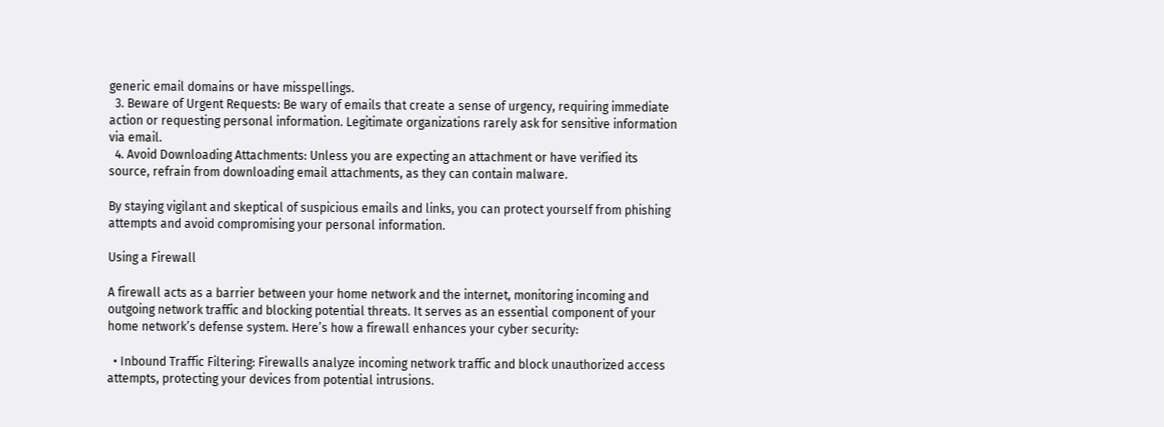generic email domains or have misspellings.
  3. Beware of Urgent Requests: Be wary of emails that create a sense of urgency, requiring immediate action or requesting personal information. Legitimate organizations rarely ask for sensitive information via email.
  4. Avoid Downloading Attachments: Unless you are expecting an attachment or have verified its source, refrain from downloading email attachments, as they can contain malware.

By staying vigilant and skeptical of suspicious emails and links, you can protect yourself from phishing attempts and avoid compromising your personal information.

Using a Firewall

A firewall acts as a barrier between your home network and the internet, monitoring incoming and outgoing network traffic and blocking potential threats. It serves as an essential component of your home network’s defense system. Here’s how a firewall enhances your cyber security:

  • Inbound Traffic Filtering: Firewalls analyze incoming network traffic and block unauthorized access attempts, protecting your devices from potential intrusions.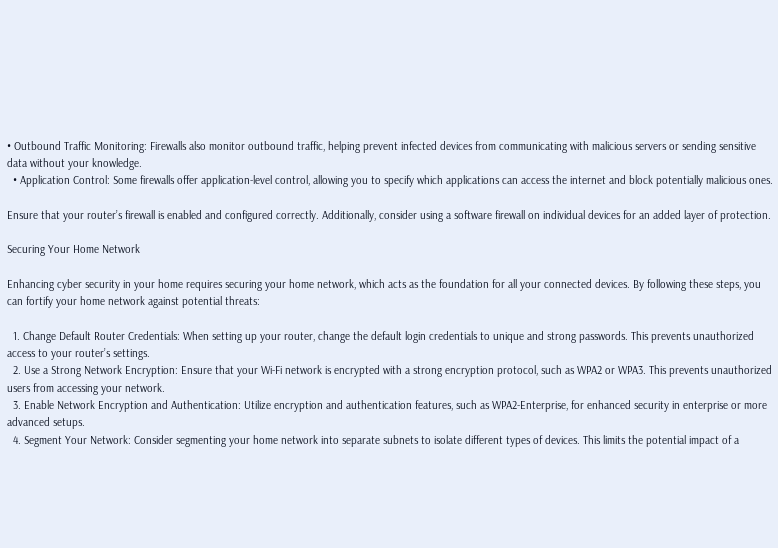• Outbound Traffic Monitoring: Firewalls also monitor outbound traffic, helping prevent infected devices from communicating with malicious servers or sending sensitive data without your knowledge.
  • Application Control: Some firewalls offer application-level control, allowing you to specify which applications can access the internet and block potentially malicious ones.

Ensure that your router’s firewall is enabled and configured correctly. Additionally, consider using a software firewall on individual devices for an added layer of protection.

Securing Your Home Network

Enhancing cyber security in your home requires securing your home network, which acts as the foundation for all your connected devices. By following these steps, you can fortify your home network against potential threats:

  1. Change Default Router Credentials: When setting up your router, change the default login credentials to unique and strong passwords. This prevents unauthorized access to your router’s settings.
  2. Use a Strong Network Encryption: Ensure that your Wi-Fi network is encrypted with a strong encryption protocol, such as WPA2 or WPA3. This prevents unauthorized users from accessing your network.
  3. Enable Network Encryption and Authentication: Utilize encryption and authentication features, such as WPA2-Enterprise, for enhanced security in enterprise or more advanced setups.
  4. Segment Your Network: Consider segmenting your home network into separate subnets to isolate different types of devices. This limits the potential impact of a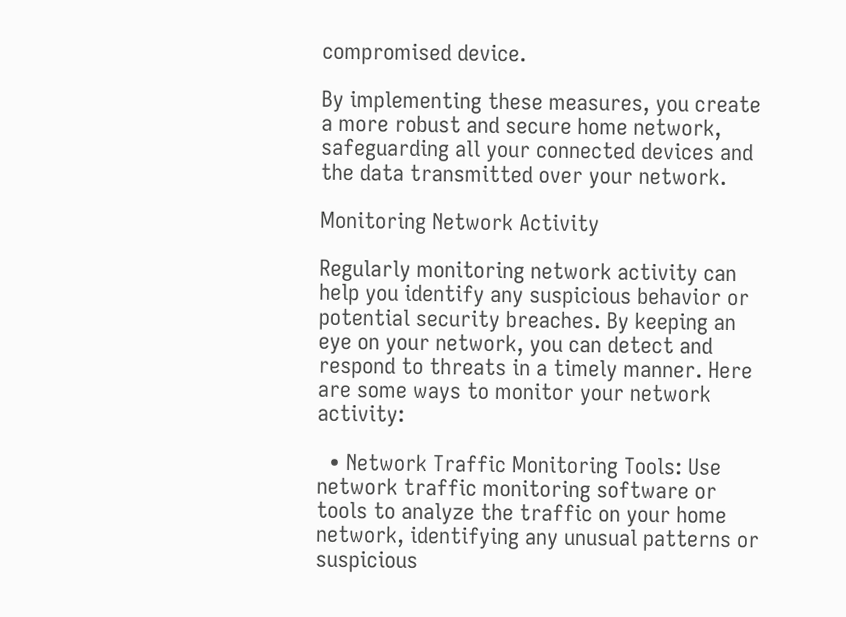compromised device.

By implementing these measures, you create a more robust and secure home network, safeguarding all your connected devices and the data transmitted over your network.

Monitoring Network Activity

Regularly monitoring network activity can help you identify any suspicious behavior or potential security breaches. By keeping an eye on your network, you can detect and respond to threats in a timely manner. Here are some ways to monitor your network activity:

  • Network Traffic Monitoring Tools: Use network traffic monitoring software or tools to analyze the traffic on your home network, identifying any unusual patterns or suspicious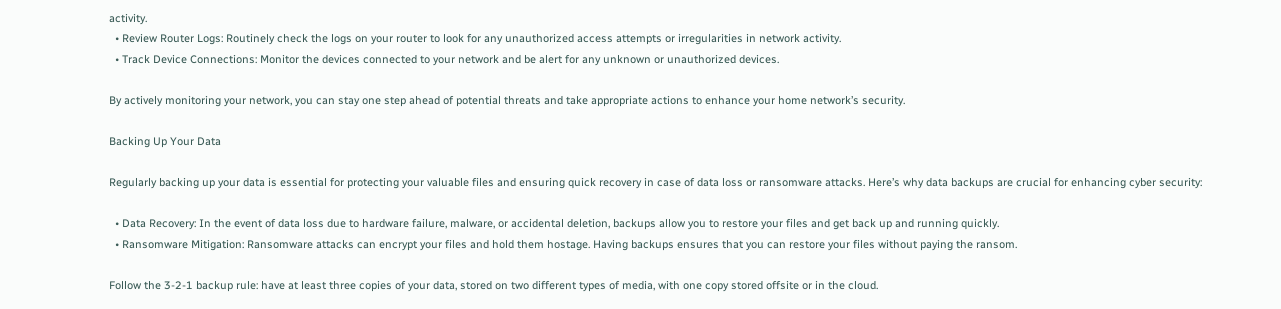activity.
  • Review Router Logs: Routinely check the logs on your router to look for any unauthorized access attempts or irregularities in network activity.
  • Track Device Connections: Monitor the devices connected to your network and be alert for any unknown or unauthorized devices.

By actively monitoring your network, you can stay one step ahead of potential threats and take appropriate actions to enhance your home network’s security.

Backing Up Your Data

Regularly backing up your data is essential for protecting your valuable files and ensuring quick recovery in case of data loss or ransomware attacks. Here’s why data backups are crucial for enhancing cyber security:

  • Data Recovery: In the event of data loss due to hardware failure, malware, or accidental deletion, backups allow you to restore your files and get back up and running quickly.
  • Ransomware Mitigation: Ransomware attacks can encrypt your files and hold them hostage. Having backups ensures that you can restore your files without paying the ransom.

Follow the 3-2-1 backup rule: have at least three copies of your data, stored on two different types of media, with one copy stored offsite or in the cloud.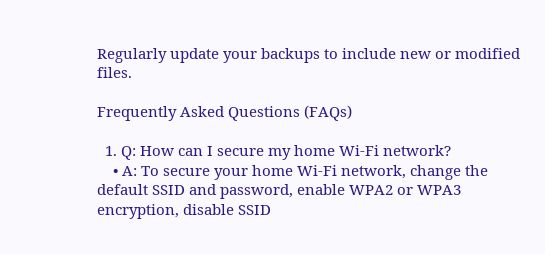Regularly update your backups to include new or modified files.

Frequently Asked Questions (FAQs)

  1. Q: How can I secure my home Wi-Fi network?
    • A: To secure your home Wi-Fi network, change the default SSID and password, enable WPA2 or WPA3 encryption, disable SSID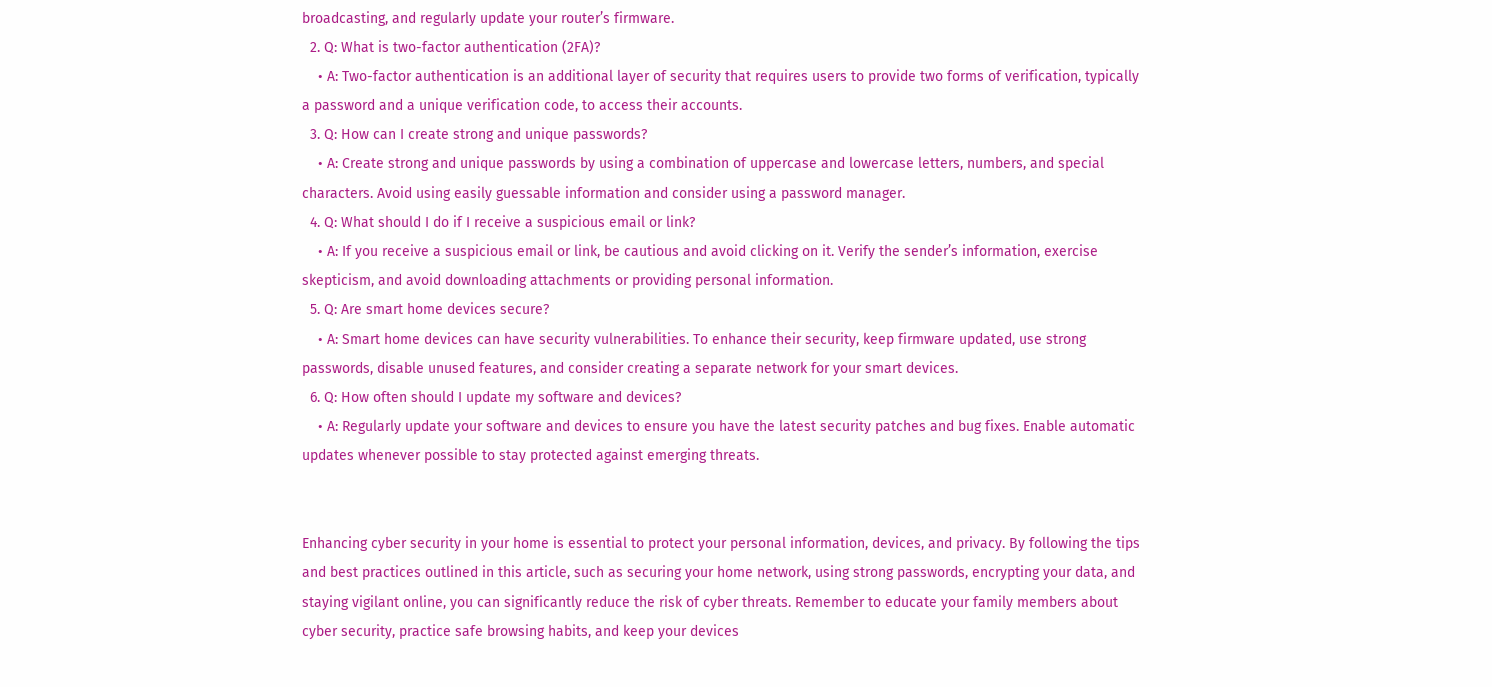broadcasting, and regularly update your router’s firmware.
  2. Q: What is two-factor authentication (2FA)?
    • A: Two-factor authentication is an additional layer of security that requires users to provide two forms of verification, typically a password and a unique verification code, to access their accounts.
  3. Q: How can I create strong and unique passwords?
    • A: Create strong and unique passwords by using a combination of uppercase and lowercase letters, numbers, and special characters. Avoid using easily guessable information and consider using a password manager.
  4. Q: What should I do if I receive a suspicious email or link?
    • A: If you receive a suspicious email or link, be cautious and avoid clicking on it. Verify the sender’s information, exercise skepticism, and avoid downloading attachments or providing personal information.
  5. Q: Are smart home devices secure?
    • A: Smart home devices can have security vulnerabilities. To enhance their security, keep firmware updated, use strong passwords, disable unused features, and consider creating a separate network for your smart devices.
  6. Q: How often should I update my software and devices?
    • A: Regularly update your software and devices to ensure you have the latest security patches and bug fixes. Enable automatic updates whenever possible to stay protected against emerging threats.


Enhancing cyber security in your home is essential to protect your personal information, devices, and privacy. By following the tips and best practices outlined in this article, such as securing your home network, using strong passwords, encrypting your data, and staying vigilant online, you can significantly reduce the risk of cyber threats. Remember to educate your family members about cyber security, practice safe browsing habits, and keep your devices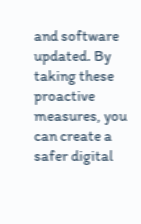and software updated. By taking these proactive measures, you can create a safer digital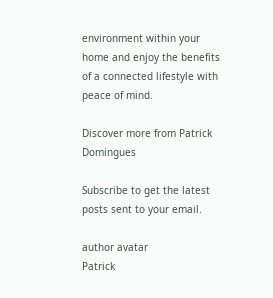environment within your home and enjoy the benefits of a connected lifestyle with peace of mind.

Discover more from Patrick Domingues

Subscribe to get the latest posts sent to your email.

author avatar
Patrick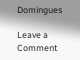Domingues

Leave a Comment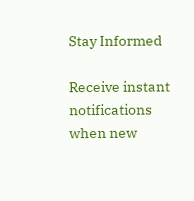Stay Informed

Receive instant notifications when new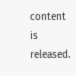content is released.